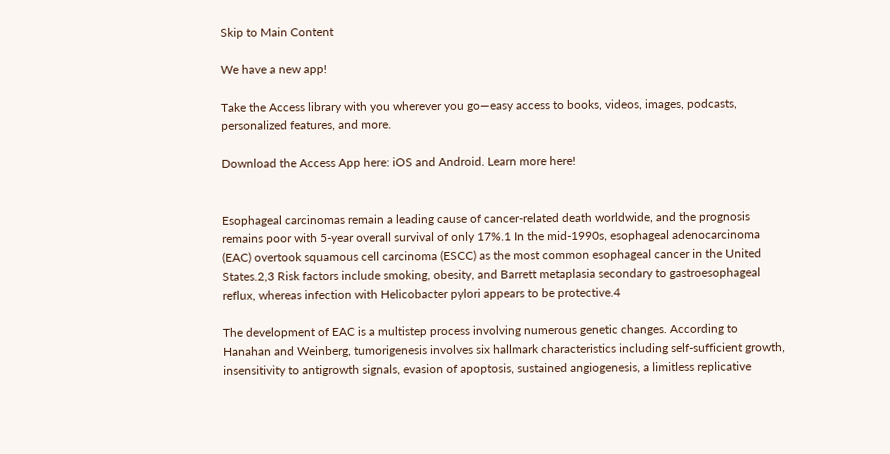Skip to Main Content

We have a new app!

Take the Access library with you wherever you go—easy access to books, videos, images, podcasts, personalized features, and more.

Download the Access App here: iOS and Android. Learn more here!


Esophageal carcinomas remain a leading cause of cancer-related death worldwide, and the prognosis remains poor with 5-year overall survival of only 17%.1 In the mid-1990s, esophageal adenocarcinoma (EAC) overtook squamous cell carcinoma (ESCC) as the most common esophageal cancer in the United States.2,3 Risk factors include smoking, obesity, and Barrett metaplasia secondary to gastroesophageal reflux, whereas infection with Helicobacter pylori appears to be protective.4

The development of EAC is a multistep process involving numerous genetic changes. According to Hanahan and Weinberg, tumorigenesis involves six hallmark characteristics including self-sufficient growth, insensitivity to antigrowth signals, evasion of apoptosis, sustained angiogenesis, a limitless replicative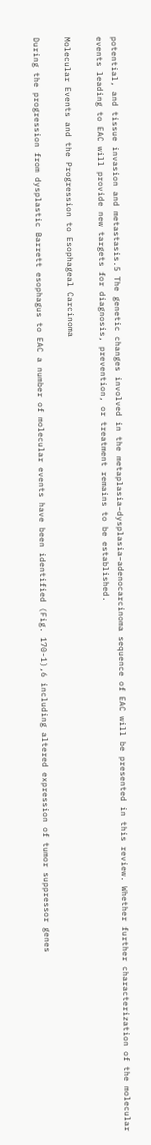potential, and tissue invasion and metastasis.5 The genetic changes involved in the metaplasia–dysplasia–adenocarcinoma sequence of EAC will be presented in this review. Whether further characterization of the molecular events leading to EAC will provide new targets for diagnosis, prevention, or treatment remains to be established.

Molecular Events and the Progression to Esophageal Carcinoma

During the progression from dysplastic Barrett esophagus to EAC a number of molecular events have been identified (Fig. 170-1),6 including altered expression of tumor suppressor genes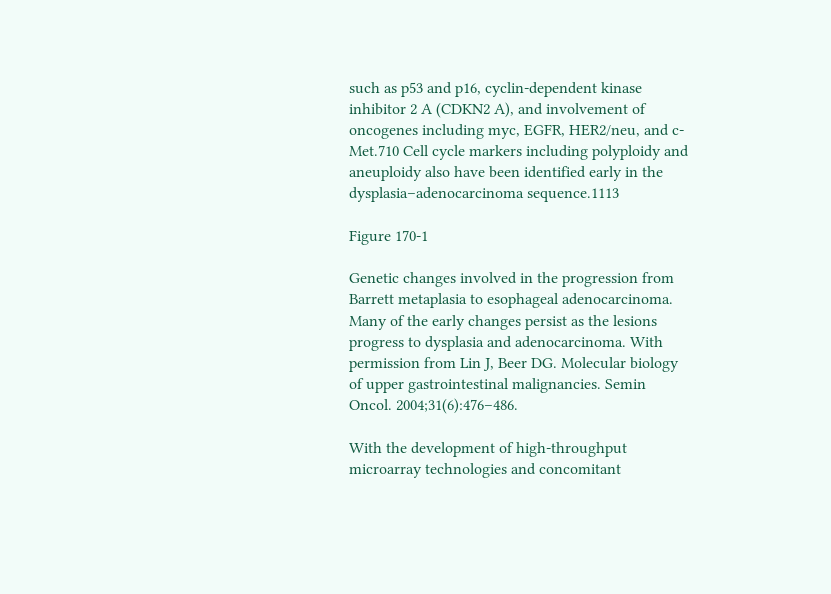such as p53 and p16, cyclin-dependent kinase inhibitor 2 A (CDKN2 A), and involvement of oncogenes including myc, EGFR, HER2/neu, and c-Met.710 Cell cycle markers including polyploidy and aneuploidy also have been identified early in the dysplasia–adenocarcinoma sequence.1113

Figure 170-1

Genetic changes involved in the progression from Barrett metaplasia to esophageal adenocarcinoma. Many of the early changes persist as the lesions progress to dysplasia and adenocarcinoma. With permission from Lin J, Beer DG. Molecular biology of upper gastrointestinal malignancies. Semin Oncol. 2004;31(6):476–486.

With the development of high-throughput microarray technologies and concomitant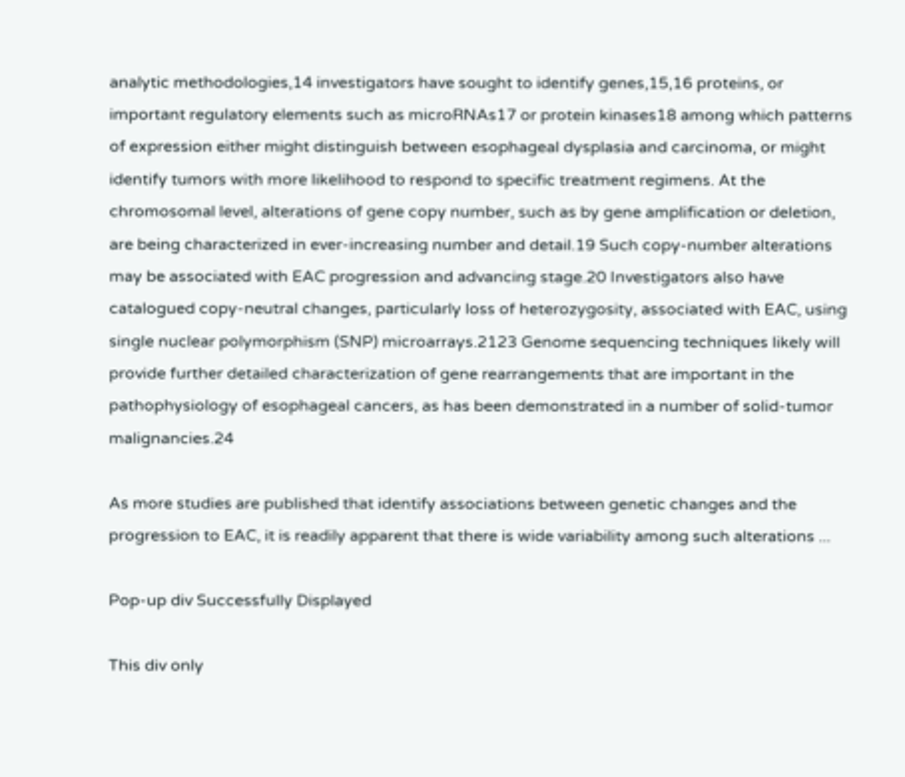analytic methodologies,14 investigators have sought to identify genes,15,16 proteins, or important regulatory elements such as microRNAs17 or protein kinases18 among which patterns of expression either might distinguish between esophageal dysplasia and carcinoma, or might identify tumors with more likelihood to respond to specific treatment regimens. At the chromosomal level, alterations of gene copy number, such as by gene amplification or deletion, are being characterized in ever-increasing number and detail.19 Such copy-number alterations may be associated with EAC progression and advancing stage.20 Investigators also have catalogued copy-neutral changes, particularly loss of heterozygosity, associated with EAC, using single nuclear polymorphism (SNP) microarrays.2123 Genome sequencing techniques likely will provide further detailed characterization of gene rearrangements that are important in the pathophysiology of esophageal cancers, as has been demonstrated in a number of solid-tumor malignancies.24

As more studies are published that identify associations between genetic changes and the progression to EAC, it is readily apparent that there is wide variability among such alterations ...

Pop-up div Successfully Displayed

This div only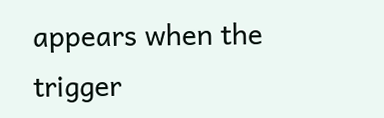appears when the trigger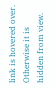link is hovered over. Otherwise it is hidden from view.